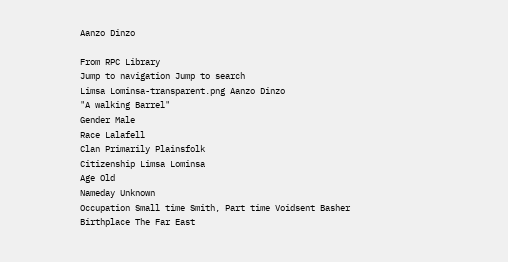Aanzo Dinzo

From RPC Library
Jump to navigation Jump to search
Limsa Lominsa-transparent.png Aanzo Dinzo
"A walking Barrel"
Gender Male
Race Lalafell
Clan Primarily Plainsfolk
Citizenship Limsa Lominsa
Age Old
Nameday Unknown
Occupation Small time Smith, Part time Voidsent Basher
Birthplace The Far East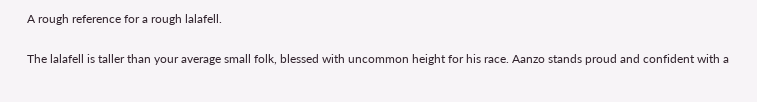A rough reference for a rough lalafell.

The lalafell is taller than your average small folk, blessed with uncommon height for his race. Aanzo stands proud and confident with a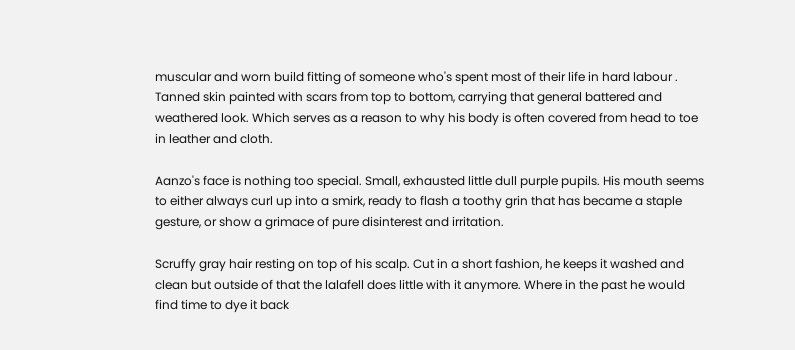muscular and worn build fitting of someone who's spent most of their life in hard labour . Tanned skin painted with scars from top to bottom, carrying that general battered and weathered look. Which serves as a reason to why his body is often covered from head to toe in leather and cloth.

Aanzo's face is nothing too special. Small, exhausted little dull purple pupils. His mouth seems to either always curl up into a smirk, ready to flash a toothy grin that has became a staple gesture, or show a grimace of pure disinterest and irritation.

Scruffy gray hair resting on top of his scalp. Cut in a short fashion, he keeps it washed and clean but outside of that the lalafell does little with it anymore. Where in the past he would find time to dye it back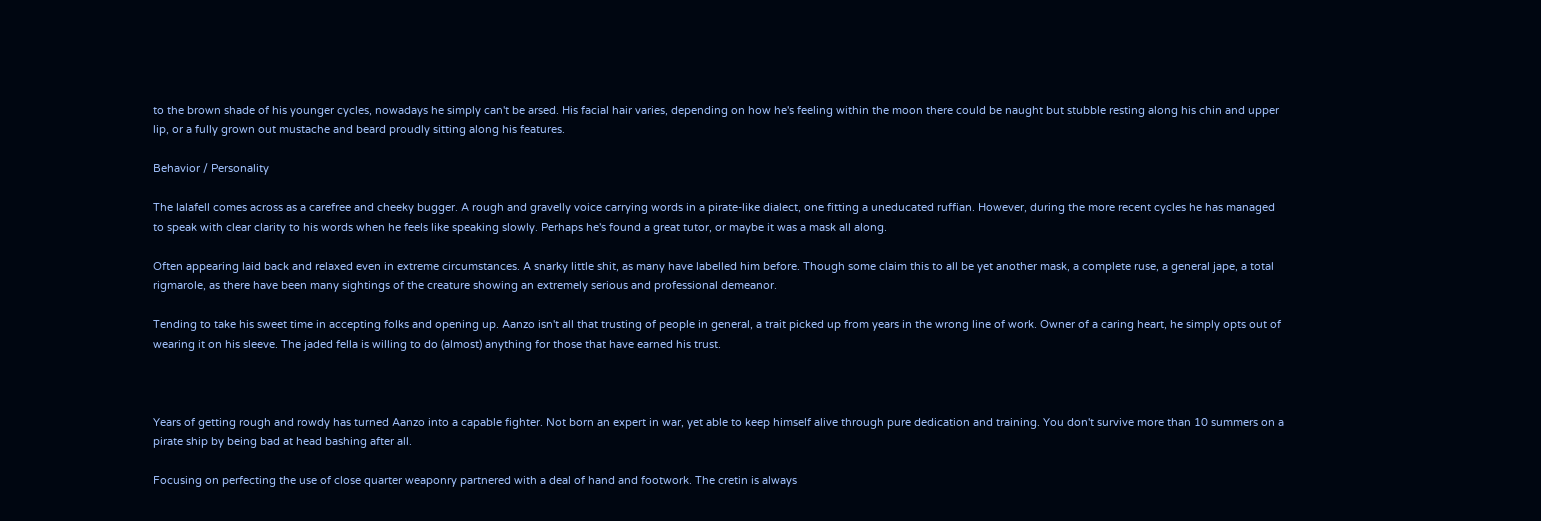to the brown shade of his younger cycles, nowadays he simply can't be arsed. His facial hair varies, depending on how he's feeling within the moon there could be naught but stubble resting along his chin and upper lip, or a fully grown out mustache and beard proudly sitting along his features.

Behavior / Personality

The lalafell comes across as a carefree and cheeky bugger. A rough and gravelly voice carrying words in a pirate-like dialect, one fitting a uneducated ruffian. However, during the more recent cycles he has managed to speak with clear clarity to his words when he feels like speaking slowly. Perhaps he's found a great tutor, or maybe it was a mask all along.

Often appearing laid back and relaxed even in extreme circumstances. A snarky little shit, as many have labelled him before. Though some claim this to all be yet another mask, a complete ruse, a general jape, a total rigmarole, as there have been many sightings of the creature showing an extremely serious and professional demeanor.

Tending to take his sweet time in accepting folks and opening up. Aanzo isn't all that trusting of people in general, a trait picked up from years in the wrong line of work. Owner of a caring heart, he simply opts out of wearing it on his sleeve. The jaded fella is willing to do (almost) anything for those that have earned his trust.



Years of getting rough and rowdy has turned Aanzo into a capable fighter. Not born an expert in war, yet able to keep himself alive through pure dedication and training. You don't survive more than 10 summers on a pirate ship by being bad at head bashing after all.

Focusing on perfecting the use of close quarter weaponry partnered with a deal of hand and footwork. The cretin is always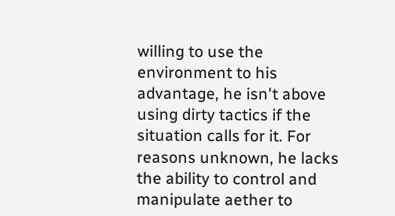willing to use the environment to his advantage, he isn't above using dirty tactics if the situation calls for it. For reasons unknown, he lacks the ability to control and manipulate aether to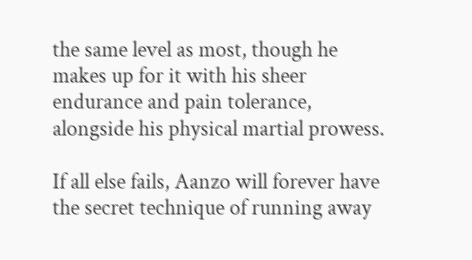the same level as most, though he makes up for it with his sheer endurance and pain tolerance, alongside his physical martial prowess.

If all else fails, Aanzo will forever have the secret technique of running away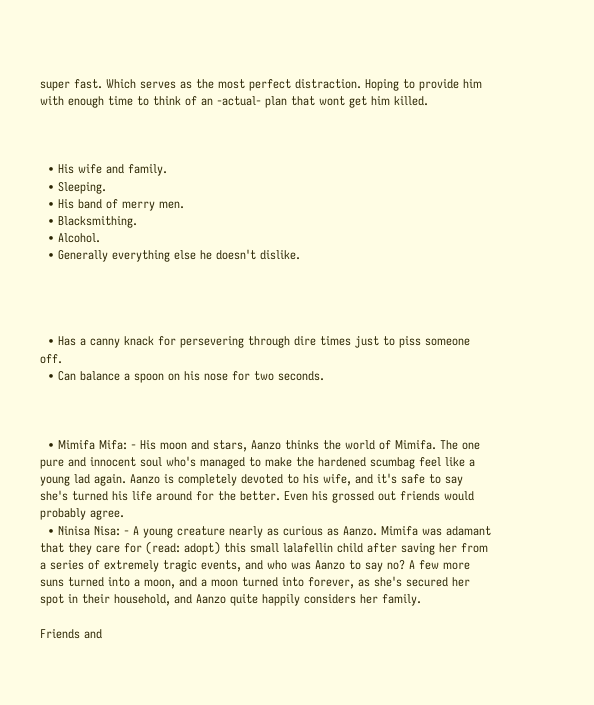super fast. Which serves as the most perfect distraction. Hoping to provide him with enough time to think of an -actual- plan that wont get him killed.



  • His wife and family.
  • Sleeping.
  • His band of merry men.
  • Blacksmithing.
  • Alcohol.
  • Generally everything else he doesn't dislike.




  • Has a canny knack for persevering through dire times just to piss someone off.
  • Can balance a spoon on his nose for two seconds.



  • Mimifa Mifa: - His moon and stars, Aanzo thinks the world of Mimifa. The one pure and innocent soul who's managed to make the hardened scumbag feel like a young lad again. Aanzo is completely devoted to his wife, and it's safe to say she's turned his life around for the better. Even his grossed out friends would probably agree.
  • Ninisa Nisa: - A young creature nearly as curious as Aanzo. Mimifa was adamant that they care for (read: adopt) this small lalafellin child after saving her from a series of extremely tragic events, and who was Aanzo to say no? A few more suns turned into a moon, and a moon turned into forever, as she's secured her spot in their household, and Aanzo quite happily considers her family.

Friends and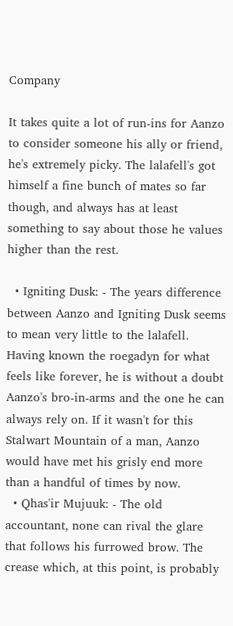Company

It takes quite a lot of run-ins for Aanzo to consider someone his ally or friend, he's extremely picky. The lalafell's got himself a fine bunch of mates so far though, and always has at least something to say about those he values higher than the rest.

  • Igniting Dusk: - The years difference between Aanzo and Igniting Dusk seems to mean very little to the lalafell. Having known the roegadyn for what feels like forever, he is without a doubt Aanzo's bro-in-arms and the one he can always rely on. If it wasn't for this Stalwart Mountain of a man, Aanzo would have met his grisly end more than a handful of times by now.
  • Qhas'ir Mujuuk: - The old accountant, none can rival the glare that follows his furrowed brow. The crease which, at this point, is probably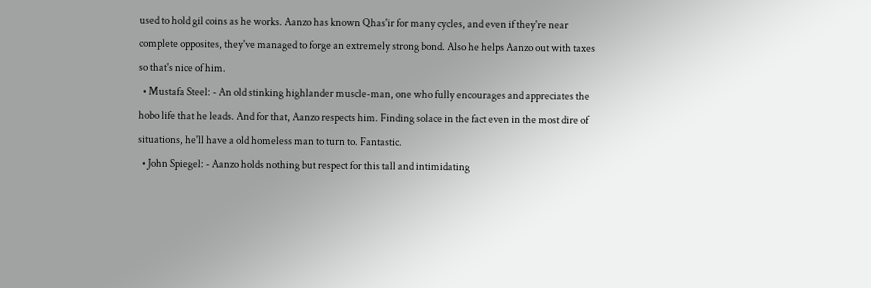used to hold gil coins as he works. Aanzo has known Qhas'ir for many cycles, and even if they're near complete opposites, they've managed to forge an extremely strong bond. Also he helps Aanzo out with taxes so that's nice of him.
  • Mustafa Steel: - An old stinking highlander muscle-man, one who fully encourages and appreciates the hobo life that he leads. And for that, Aanzo respects him. Finding solace in the fact even in the most dire of situations, he'll have a old homeless man to turn to. Fantastic.
  • John Spiegel: - Aanzo holds nothing but respect for this tall and intimidating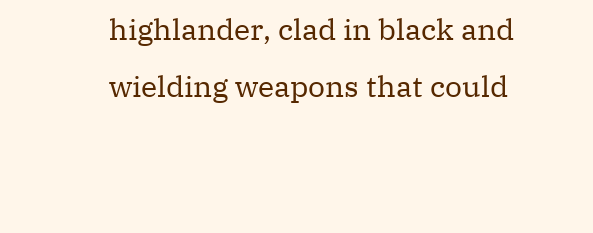highlander, clad in black and wielding weapons that could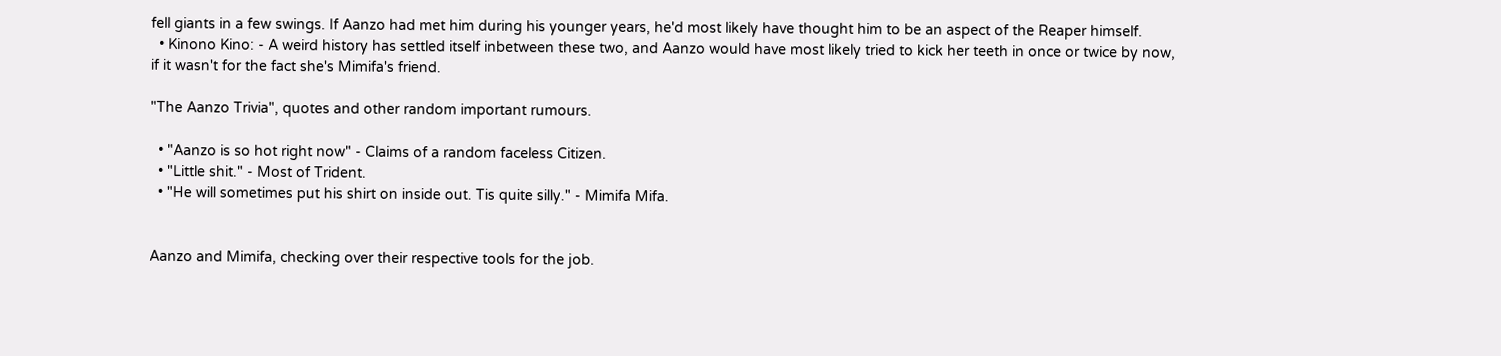fell giants in a few swings. If Aanzo had met him during his younger years, he'd most likely have thought him to be an aspect of the Reaper himself.
  • Kinono Kino: - A weird history has settled itself inbetween these two, and Aanzo would have most likely tried to kick her teeth in once or twice by now, if it wasn't for the fact she's Mimifa's friend.

"The Aanzo Trivia", quotes and other random important rumours.

  • "Aanzo is so hot right now" - Claims of a random faceless Citizen.
  • "Little shit." - Most of Trident.
  • "He will sometimes put his shirt on inside out. Tis quite silly." - Mimifa Mifa.


Aanzo and Mimifa, checking over their respective tools for the job.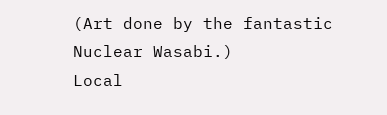(Art done by the fantastic Nuclear Wasabi.)
Local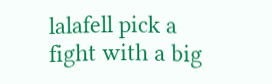lalafell pick a fight with a big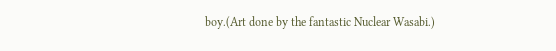boy.(Art done by the fantastic Nuclear Wasabi.)